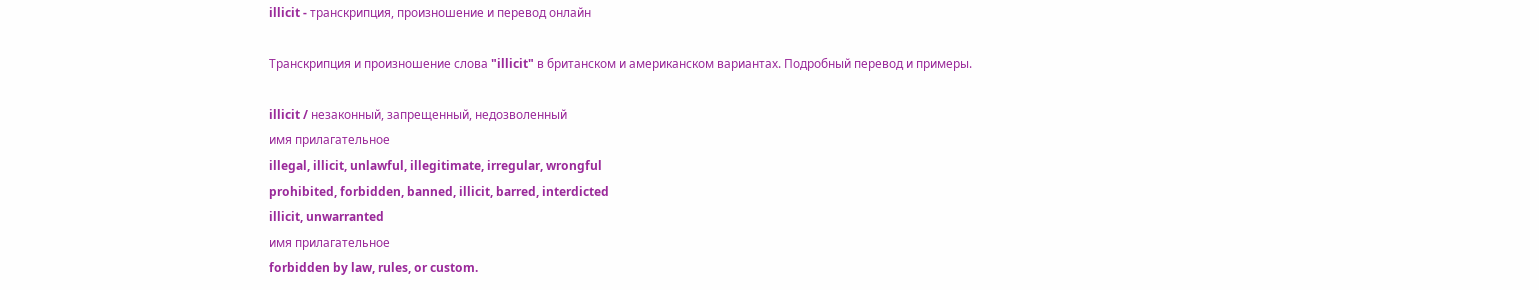illicit - транскрипция, произношение и перевод онлайн

Транскрипция и произношение слова "illicit" в британском и американском вариантах. Подробный перевод и примеры.

illicit / незаконный, запрещенный, недозволенный
имя прилагательное
illegal, illicit, unlawful, illegitimate, irregular, wrongful
prohibited, forbidden, banned, illicit, barred, interdicted
illicit, unwarranted
имя прилагательное
forbidden by law, rules, or custom.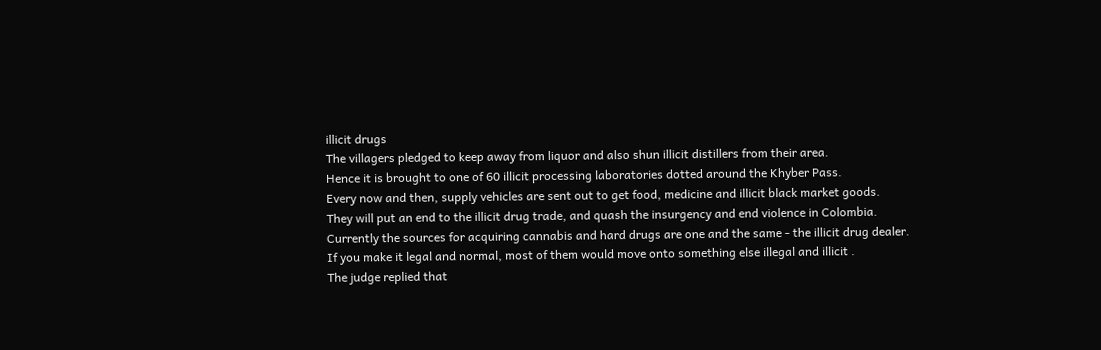illicit drugs
The villagers pledged to keep away from liquor and also shun illicit distillers from their area.
Hence it is brought to one of 60 illicit processing laboratories dotted around the Khyber Pass.
Every now and then, supply vehicles are sent out to get food, medicine and illicit black market goods.
They will put an end to the illicit drug trade, and quash the insurgency and end violence in Colombia.
Currently the sources for acquiring cannabis and hard drugs are one and the same - the illicit drug dealer.
If you make it legal and normal, most of them would move onto something else illegal and illicit .
The judge replied that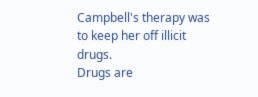Campbell's therapy was to keep her off illicit drugs.
Drugs are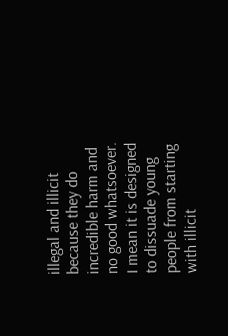illegal and illicit because they do incredible harm and no good whatsoever.
I mean it is designed to dissuade young people from starting with illicit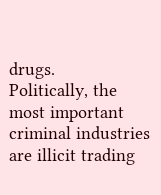drugs.
Politically, the most important criminal industries are illicit trading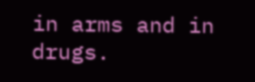in arms and in drugs.